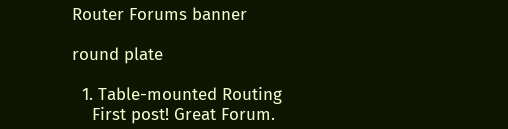Router Forums banner

round plate

  1. Table-mounted Routing
    First post! Great Forum.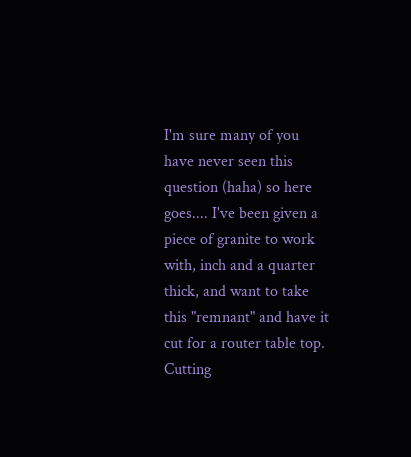I'm sure many of you have never seen this question (haha) so here goes.... I've been given a piece of granite to work with, inch and a quarter thick, and want to take this "remnant" and have it cut for a router table top. Cutting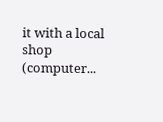it with a local shop (computer...